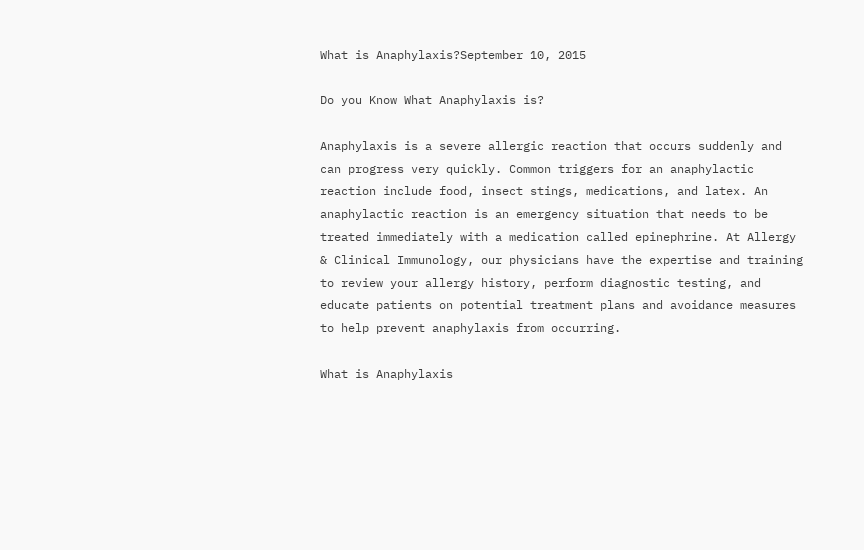What is Anaphylaxis?September 10, 2015

Do you Know What Anaphylaxis is?

Anaphylaxis is a severe allergic reaction that occurs suddenly and can progress very quickly. Common triggers for an anaphylactic reaction include food, insect stings, medications, and latex. An anaphylactic reaction is an emergency situation that needs to be treated immediately with a medication called epinephrine. At Allergy & Clinical Immunology, our physicians have the expertise and training to review your allergy history, perform diagnostic testing, and educate patients on potential treatment plans and avoidance measures to help prevent anaphylaxis from occurring.

What is Anaphylaxis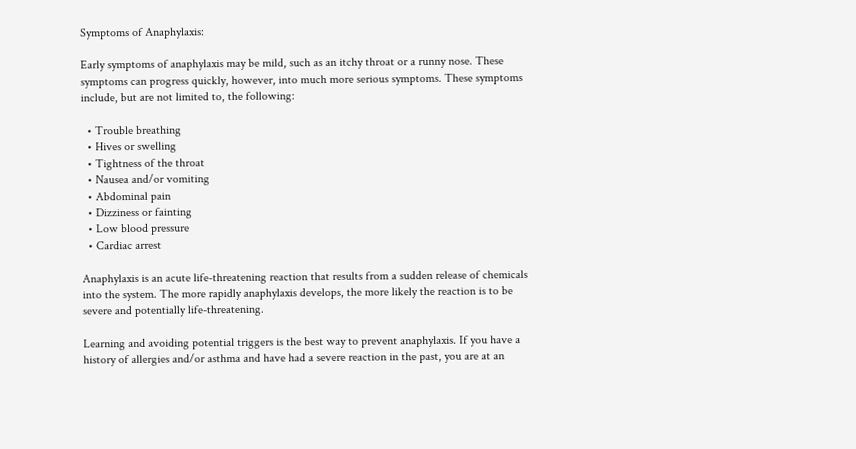Symptoms of Anaphylaxis:

Early symptoms of anaphylaxis may be mild, such as an itchy throat or a runny nose. These symptoms can progress quickly, however, into much more serious symptoms. These symptoms include, but are not limited to, the following:

  • Trouble breathing
  • Hives or swelling
  • Tightness of the throat
  • Nausea and/or vomiting
  • Abdominal pain
  • Dizziness or fainting
  • Low blood pressure
  • Cardiac arrest

Anaphylaxis is an acute life-threatening reaction that results from a sudden release of chemicals into the system. The more rapidly anaphylaxis develops, the more likely the reaction is to be severe and potentially life-threatening.

Learning and avoiding potential triggers is the best way to prevent anaphylaxis. If you have a history of allergies and/or asthma and have had a severe reaction in the past, you are at an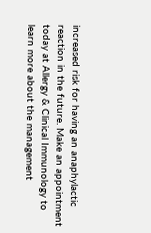increased risk for having an anaphylactic reaction in the future. Make an appointment today at Allergy & Clinical Immunology to learn more about the management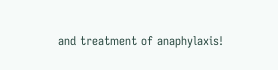and treatment of anaphylaxis!